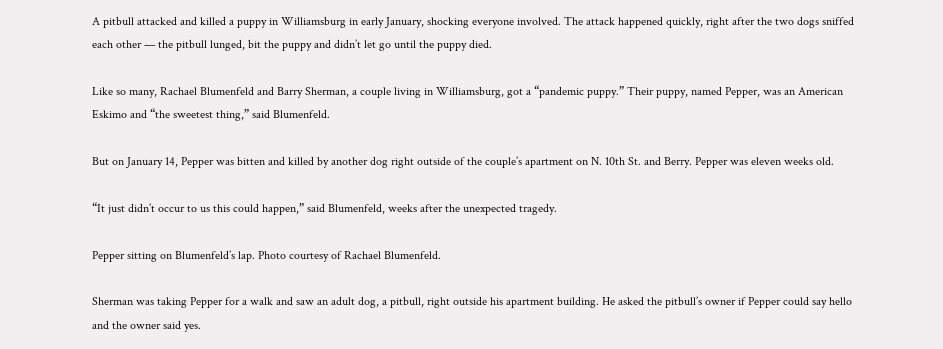A pitbull attacked and killed a puppy in Williamsburg in early January, shocking everyone involved. The attack happened quickly, right after the two dogs sniffed each other — the pitbull lunged, bit the puppy and didn’t let go until the puppy died.

Like so many, Rachael Blumenfeld and Barry Sherman, a couple living in Williamsburg, got a “pandemic puppy.” Their puppy, named Pepper, was an American Eskimo and “the sweetest thing,” said Blumenfeld.

But on January 14, Pepper was bitten and killed by another dog right outside of the couple’s apartment on N. 10th St. and Berry. Pepper was eleven weeks old.

“It just didn’t occur to us this could happen,” said Blumenfeld, weeks after the unexpected tragedy.

Pepper sitting on Blumenfeld’s lap. Photo courtesy of Rachael Blumenfeld.

Sherman was taking Pepper for a walk and saw an adult dog, a pitbull, right outside his apartment building. He asked the pitbull’s owner if Pepper could say hello and the owner said yes.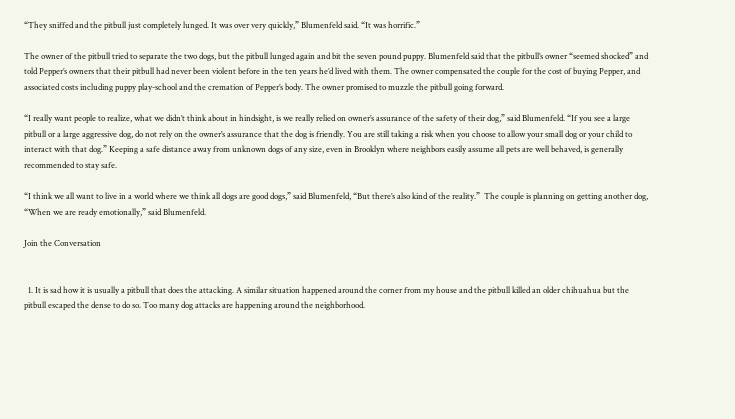“They sniffed and the pitbull just completely lunged. It was over very quickly,” Blumenfeld said. “It was horrific.”

The owner of the pitbull tried to separate the two dogs, but the pitbull lunged again and bit the seven pound puppy. Blumenfeld said that the pitbull’s owner “seemed shocked” and told Pepper’s owners that their pitbull had never been violent before in the ten years he’d lived with them. The owner compensated the couple for the cost of buying Pepper, and associated costs including puppy play-school and the cremation of Pepper’s body. The owner promised to muzzle the pitbull going forward.

“I really want people to realize, what we didn’t think about in hindsight, is we really relied on owner’s assurance of the safety of their dog,” said Blumenfeld. “If you see a large pitbull or a large aggressive dog, do not rely on the owner’s assurance that the dog is friendly. You are still taking a risk when you choose to allow your small dog or your child to interact with that dog.” Keeping a safe distance away from unknown dogs of any size, even in Brooklyn where neighbors easily assume all pets are well behaved, is generally recommended to stay safe.

“I think we all want to live in a world where we think all dogs are good dogs,” said Blumenfeld, “But there’s also kind of the reality.”  The couple is planning on getting another dog, “When we are ready emotionally,” said Blumenfeld.

Join the Conversation


  1. It is sad how it is usually a pitbull that does the attacking. A similar situation happened around the corner from my house and the pitbull killed an older chihuahua but the pitbull escaped the dense to do so. Too many dog attacks are happening around the neighborhood.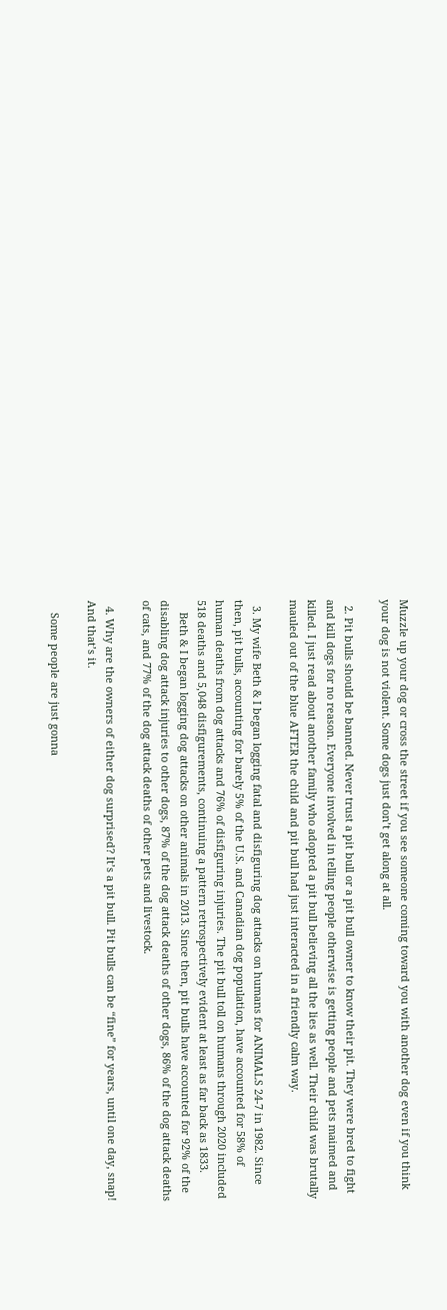Muzzle up your dog or cross the street if you see someone coming toward you with another dog even if you think your dog is not violent. Some dogs just don’t get along at all.

  2. Pit bulls should be banned. Never trust a pit bull or a pit bull owner to know their pit. They were bred to fight and kill dogs for no reason. Everyone involved in telling people otherwise is getting people and pets maimed and killed. I just read about another family who adopted a pit bull believing all the lies as well. Their child was brutally mauled out of the blue AFTER the child and pit bull had just interacted in a friendly calm way.

  3. My wife Beth & I began logging fatal and disfiguring dog attacks on humans for ANIMALS 24-7 in 1982. Since then, pit bulls, accounting for barely 5% of the U.S. and Canadian dog population, have accounted for 58% of human deaths from dog attacks and 76% of disfiguring injuries. The pit bull toll on humans through 2020 included 518 deaths and 5,048 disfigurements, continuing a pattern retrospectively evident at least as far back as 1833.
    Beth & I began logging dog attacks on other animals in 2013. Since then, pit bulls have accounted for 92% of the disabling dog attack injuries to other dogs, 87% of the dog attack deaths of other dogs, 86% of the dog attack deaths of cats, and 77% of the dog attack deaths of other pets and livestock.

  4. Why are the owners of either dog surprised? It’s a pit bull. Pit bulls can be “fine” for years, until one day, snap! And that’s it.

    Some people are just gonna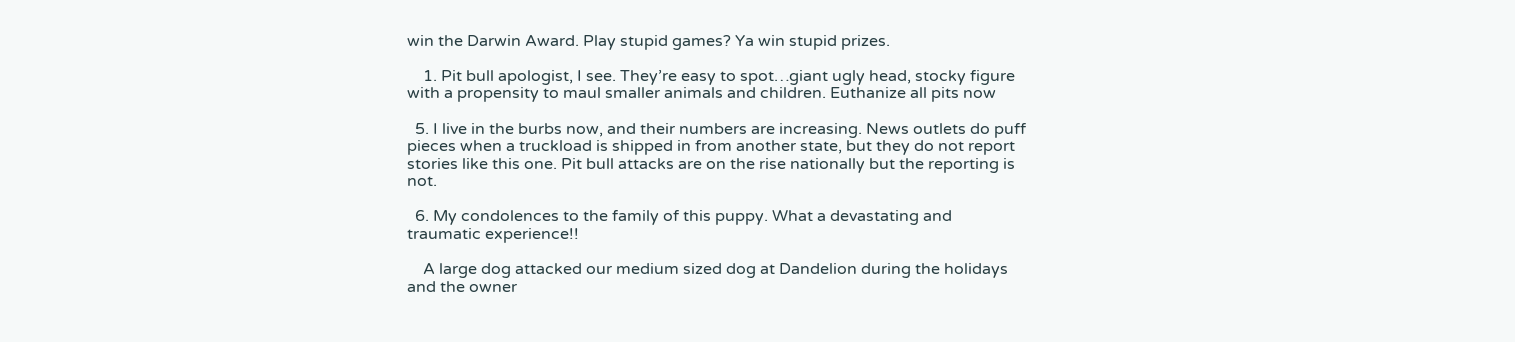win the Darwin Award. Play stupid games? Ya win stupid prizes.

    1. Pit bull apologist, I see. They’re easy to spot…giant ugly head, stocky figure with a propensity to maul smaller animals and children. Euthanize all pits now

  5. I live in the burbs now, and their numbers are increasing. News outlets do puff pieces when a truckload is shipped in from another state, but they do not report stories like this one. Pit bull attacks are on the rise nationally but the reporting is not.

  6. My condolences to the family of this puppy. What a devastating and traumatic experience!!

    A large dog attacked our medium sized dog at Dandelion during the holidays and the owner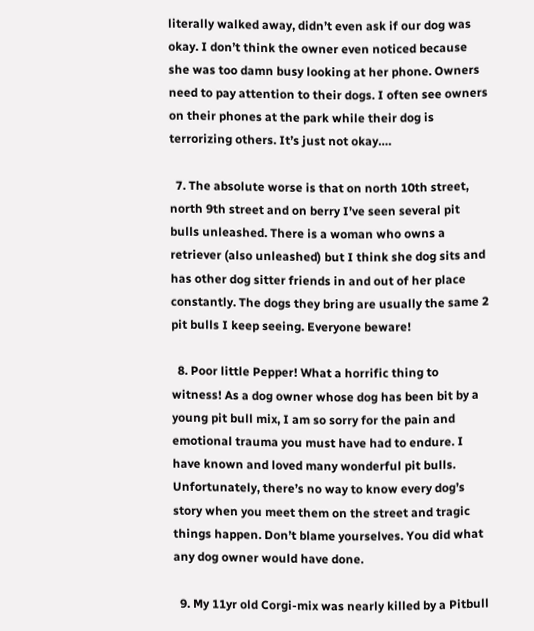literally walked away, didn’t even ask if our dog was okay. I don’t think the owner even noticed because she was too damn busy looking at her phone. Owners need to pay attention to their dogs. I often see owners on their phones at the park while their dog is terrorizing others. It’s just not okay….

  7. The absolute worse is that on north 10th street, north 9th street and on berry I’ve seen several pit bulls unleashed. There is a woman who owns a retriever (also unleashed) but I think she dog sits and has other dog sitter friends in and out of her place constantly. The dogs they bring are usually the same 2 pit bulls I keep seeing. Everyone beware!

  8. Poor little Pepper! What a horrific thing to witness! As a dog owner whose dog has been bit by a young pit bull mix, I am so sorry for the pain and emotional trauma you must have had to endure. I have known and loved many wonderful pit bulls. Unfortunately, there’s no way to know every dog’s story when you meet them on the street and tragic things happen. Don’t blame yourselves. You did what any dog owner would have done.

  9. My 11yr old Corgi-mix was nearly killed by a Pitbull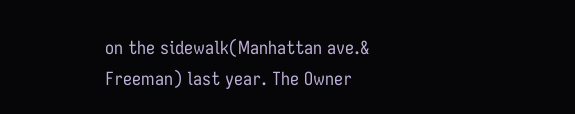on the sidewalk(Manhattan ave.& Freeman) last year. The Owner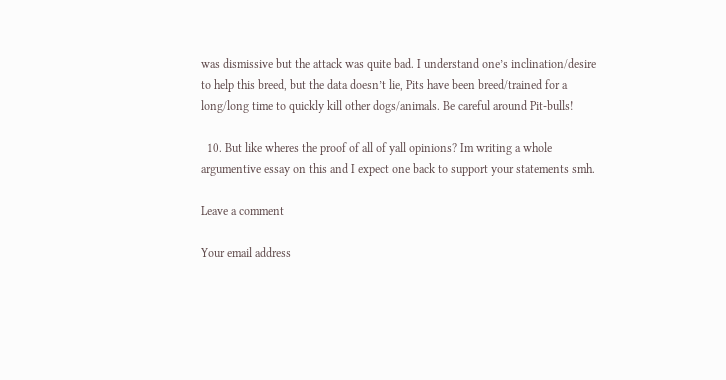was dismissive but the attack was quite bad. I understand one’s inclination/desire to help this breed, but the data doesn’t lie, Pits have been breed/trained for a long/long time to quickly kill other dogs/animals. Be careful around Pit-bulls!

  10. But like wheres the proof of all of yall opinions? Im writing a whole argumentive essay on this and I expect one back to support your statements smh.

Leave a comment

Your email address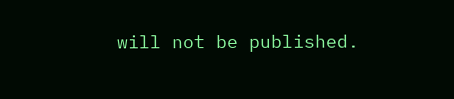will not be published.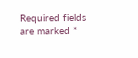Required fields are marked *